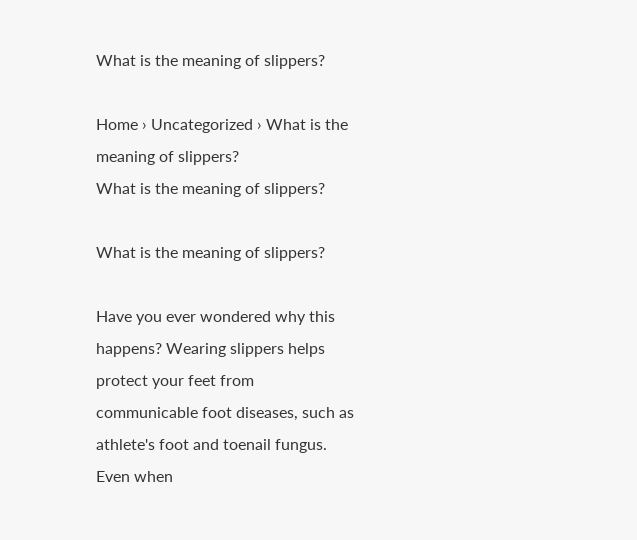What is the meaning of slippers?

Home › Uncategorized › What is the meaning of slippers?
What is the meaning of slippers?

What is the meaning of slippers?

Have you ever wondered why this happens? Wearing slippers helps protect your feet from communicable foot diseases, such as athlete's foot and toenail fungus. Even when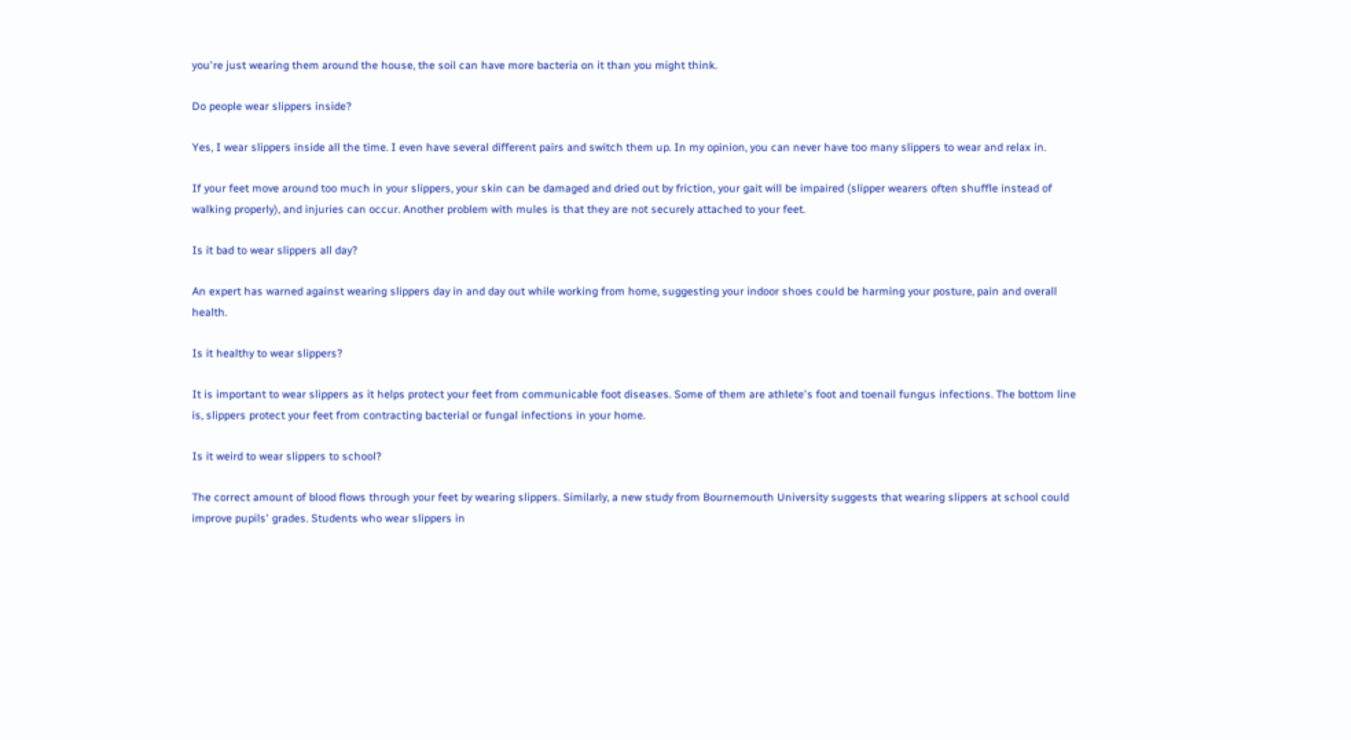you're just wearing them around the house, the soil can have more bacteria on it than you might think.

Do people wear slippers inside?

Yes, I wear slippers inside all the time. I even have several different pairs and switch them up. In my opinion, you can never have too many slippers to wear and relax in.

If your feet move around too much in your slippers, your skin can be damaged and dried out by friction, your gait will be impaired (slipper wearers often shuffle instead of walking properly), and injuries can occur. Another problem with mules is that they are not securely attached to your feet.

Is it bad to wear slippers all day?

An expert has warned against wearing slippers day in and day out while working from home, suggesting your indoor shoes could be harming your posture, pain and overall health.

Is it healthy to wear slippers?

It is important to wear slippers as it helps protect your feet from communicable foot diseases. Some of them are athlete's foot and toenail fungus infections. The bottom line is, slippers protect your feet from contracting bacterial or fungal infections in your home.

Is it weird to wear slippers to school?

The correct amount of blood flows through your feet by wearing slippers. Similarly, a new study from Bournemouth University suggests that wearing slippers at school could improve pupils' grades. Students who wear slippers in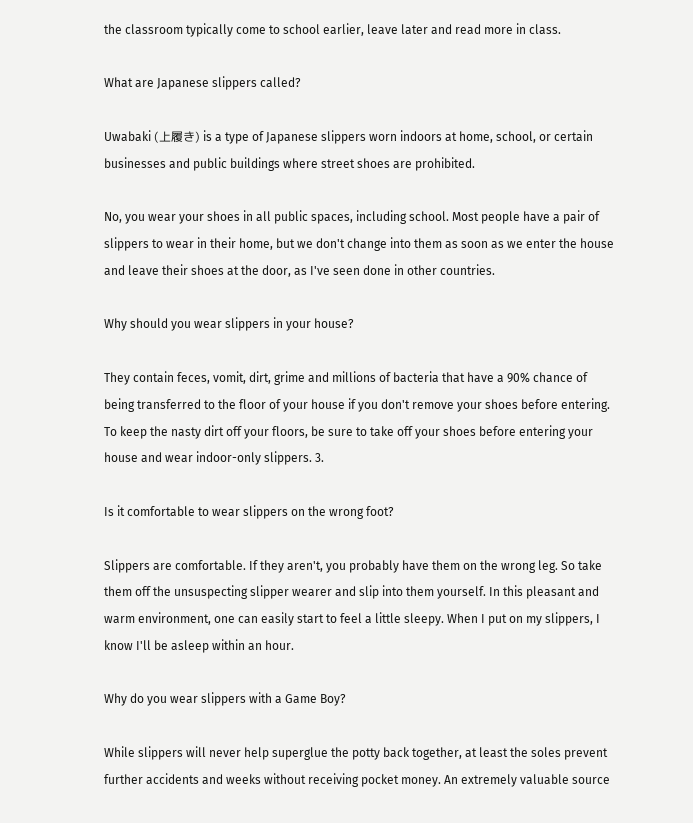the classroom typically come to school earlier, leave later and read more in class.

What are Japanese slippers called?

Uwabaki (上履き) is a type of Japanese slippers worn indoors at home, school, or certain businesses and public buildings where street shoes are prohibited.

No, you wear your shoes in all public spaces, including school. Most people have a pair of slippers to wear in their home, but we don't change into them as soon as we enter the house and leave their shoes at the door, as I've seen done in other countries.

Why should you wear slippers in your house?

They contain feces, vomit, dirt, grime and millions of bacteria that have a 90% chance of being transferred to the floor of your house if you don't remove your shoes before entering. To keep the nasty dirt off your floors, be sure to take off your shoes before entering your house and wear indoor-only slippers. 3.

Is it comfortable to wear slippers on the wrong foot?

Slippers are comfortable. If they aren't, you probably have them on the wrong leg. So take them off the unsuspecting slipper wearer and slip into them yourself. In this pleasant and warm environment, one can easily start to feel a little sleepy. When I put on my slippers, I know I'll be asleep within an hour.

Why do you wear slippers with a Game Boy?

While slippers will never help superglue the potty back together, at least the soles prevent further accidents and weeks without receiving pocket money. An extremely valuable source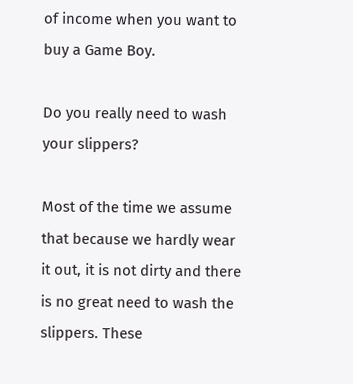of income when you want to buy a Game Boy.

Do you really need to wash your slippers?

Most of the time we assume that because we hardly wear it out, it is not dirty and there is no great need to wash the slippers. These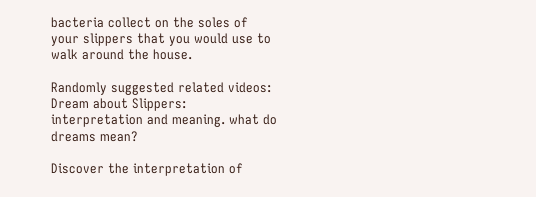bacteria collect on the soles of your slippers that you would use to walk around the house.

Randomly suggested related videos:
Dream about Slippers: interpretation and meaning. what do dreams mean?

Discover the interpretation of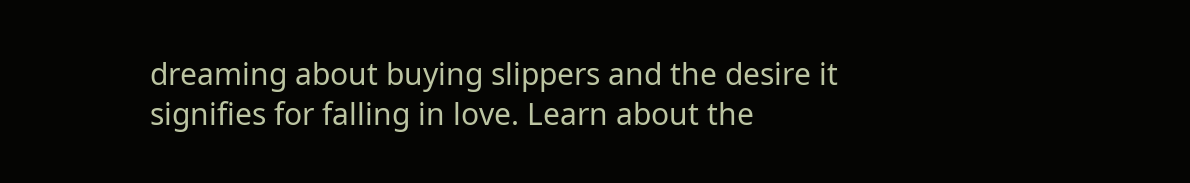dreaming about buying slippers and the desire it signifies for falling in love. Learn about the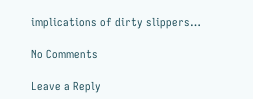implications of dirty slippers…

No Comments

Leave a Reply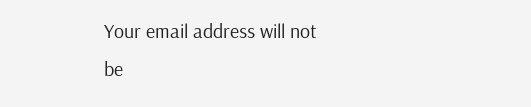Your email address will not be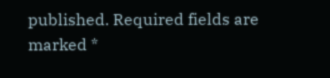published. Required fields are marked *